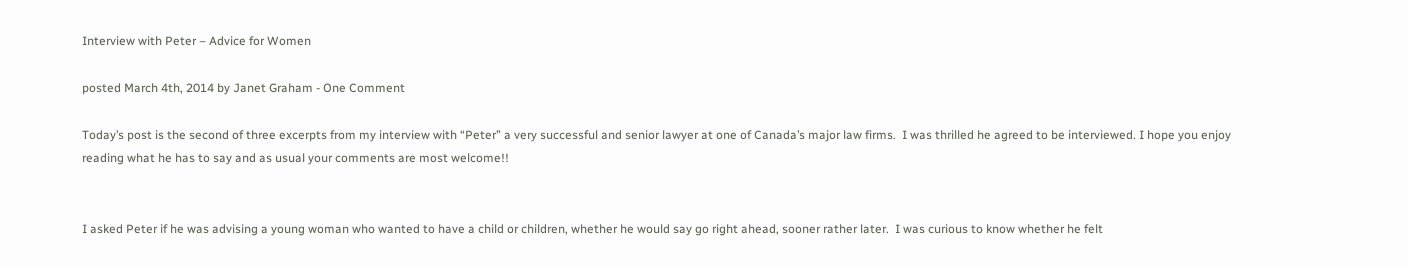Interview with Peter – Advice for Women

posted March 4th, 2014 by Janet Graham - One Comment

Today’s post is the second of three excerpts from my interview with “Peter” a very successful and senior lawyer at one of Canada’s major law firms.  I was thrilled he agreed to be interviewed. I hope you enjoy reading what he has to say and as usual your comments are most welcome!!


I asked Peter if he was advising a young woman who wanted to have a child or children, whether he would say go right ahead, sooner rather later.  I was curious to know whether he felt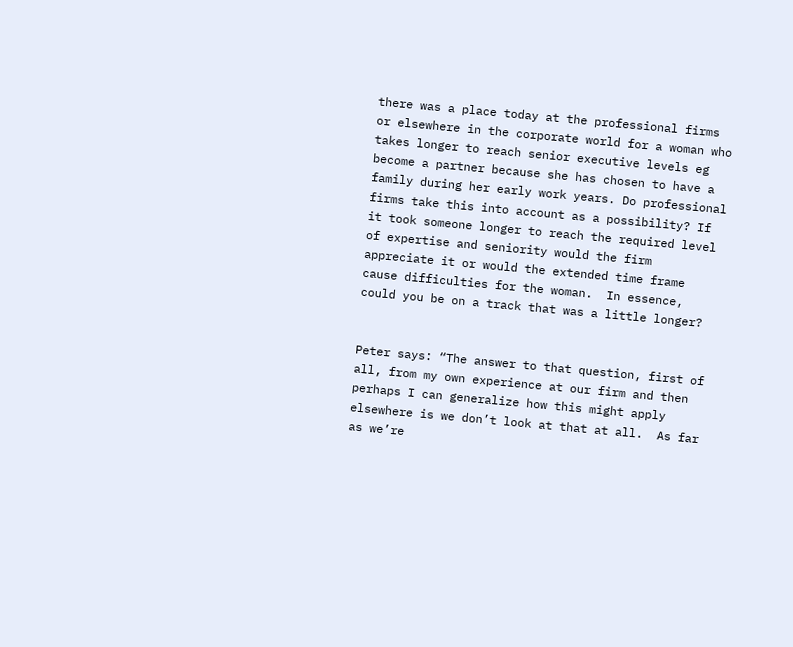there was a place today at the professional firms or elsewhere in the corporate world for a woman who takes longer to reach senior executive levels eg become a partner because she has chosen to have a family during her early work years. Do professional firms take this into account as a possibility? If it took someone longer to reach the required level of expertise and seniority would the firm appreciate it or would the extended time frame cause difficulties for the woman.  In essence, could you be on a track that was a little longer?


Peter says: “The answer to that question, first of all, from my own experience at our firm and then perhaps I can generalize how this might apply elsewhere is we don’t look at that at all.  As far as we’re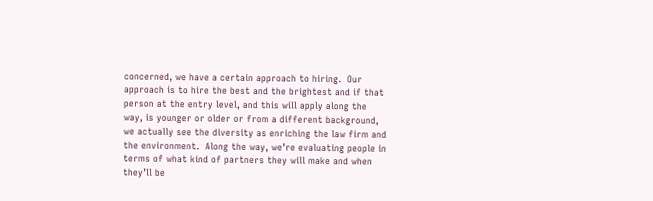concerned, we have a certain approach to hiring.  Our approach is to hire the best and the brightest and if that person at the entry level, and this will apply along the way, is younger or older or from a different background, we actually see the diversity as enriching the law firm and the environment.  Along the way, we’re evaluating people in terms of what kind of partners they will make and when they’ll be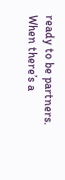ready to be partners. When there’s a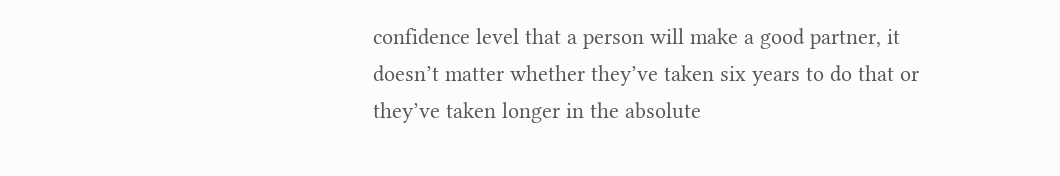confidence level that a person will make a good partner, it doesn’t matter whether they’ve taken six years to do that or they’ve taken longer in the absolute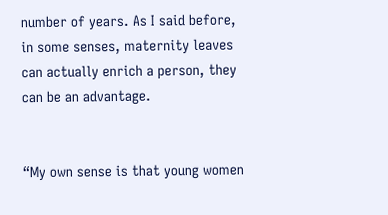number of years. As I said before, in some senses, maternity leaves can actually enrich a person, they can be an advantage.


“My own sense is that young women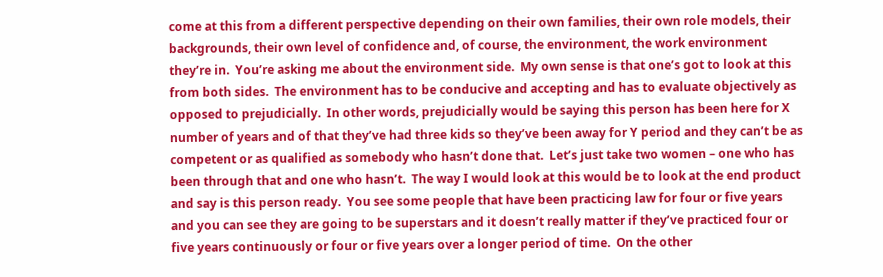come at this from a different perspective depending on their own families, their own role models, their backgrounds, their own level of confidence and, of course, the environment, the work environment they’re in.  You’re asking me about the environment side.  My own sense is that one’s got to look at this from both sides.  The environment has to be conducive and accepting and has to evaluate objectively as opposed to prejudicially.  In other words, prejudicially would be saying this person has been here for X number of years and of that they’ve had three kids so they’ve been away for Y period and they can’t be as competent or as qualified as somebody who hasn’t done that.  Let’s just take two women – one who has been through that and one who hasn’t.  The way I would look at this would be to look at the end product and say is this person ready.  You see some people that have been practicing law for four or five years and you can see they are going to be superstars and it doesn’t really matter if they’ve practiced four or five years continuously or four or five years over a longer period of time.  On the other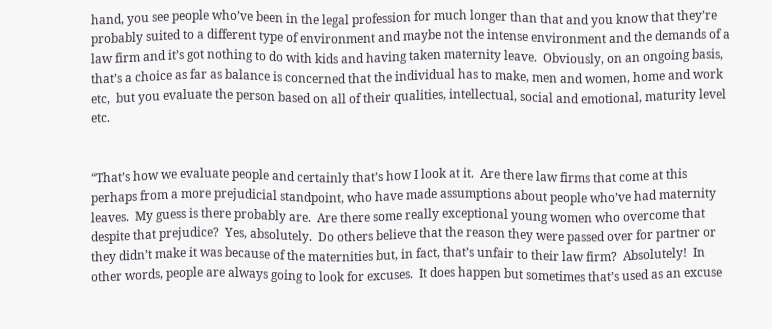hand, you see people who’ve been in the legal profession for much longer than that and you know that they’re probably suited to a different type of environment and maybe not the intense environment and the demands of a law firm and it’s got nothing to do with kids and having taken maternity leave.  Obviously, on an ongoing basis, that’s a choice as far as balance is concerned that the individual has to make, men and women, home and work etc,  but you evaluate the person based on all of their qualities, intellectual, social and emotional, maturity level etc.


“That’s how we evaluate people and certainly that’s how I look at it.  Are there law firms that come at this perhaps from a more prejudicial standpoint, who have made assumptions about people who’ve had maternity leaves.  My guess is there probably are.  Are there some really exceptional young women who overcome that despite that prejudice?  Yes, absolutely.  Do others believe that the reason they were passed over for partner or they didn’t make it was because of the maternities but, in fact, that’s unfair to their law firm?  Absolutely!  In other words, people are always going to look for excuses.  It does happen but sometimes that’s used as an excuse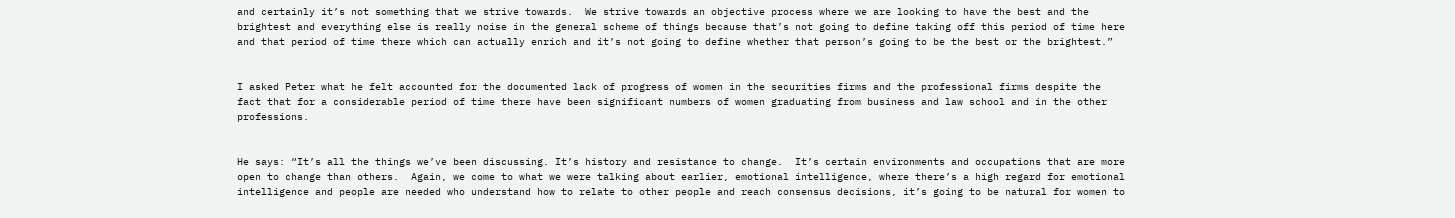and certainly it’s not something that we strive towards.  We strive towards an objective process where we are looking to have the best and the brightest and everything else is really noise in the general scheme of things because that’s not going to define taking off this period of time here and that period of time there which can actually enrich and it’s not going to define whether that person’s going to be the best or the brightest.”


I asked Peter what he felt accounted for the documented lack of progress of women in the securities firms and the professional firms despite the fact that for a considerable period of time there have been significant numbers of women graduating from business and law school and in the other professions.


He says: “It’s all the things we’ve been discussing. It’s history and resistance to change.  It’s certain environments and occupations that are more open to change than others.  Again, we come to what we were talking about earlier, emotional intelligence, where there’s a high regard for emotional intelligence and people are needed who understand how to relate to other people and reach consensus decisions, it’s going to be natural for women to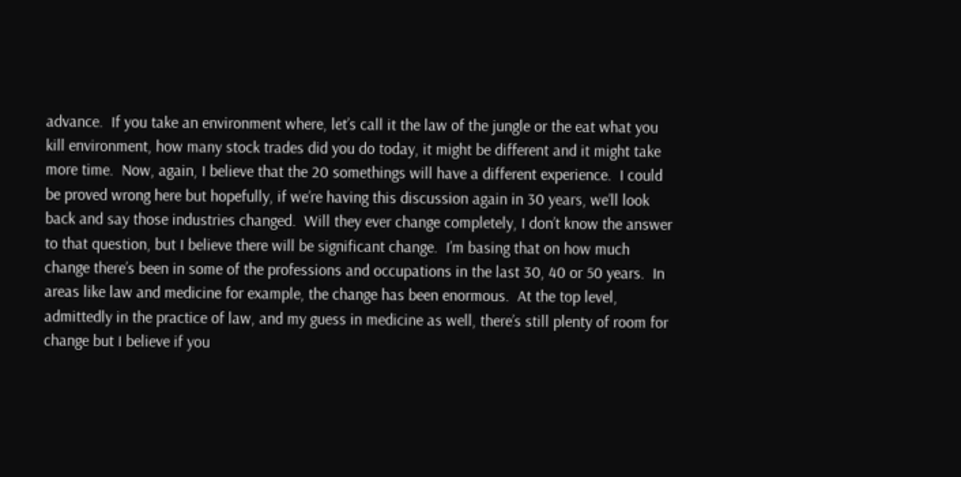advance.  If you take an environment where, let’s call it the law of the jungle or the eat what you kill environment, how many stock trades did you do today, it might be different and it might take more time.  Now, again, I believe that the 20 somethings will have a different experience.  I could be proved wrong here but hopefully, if we’re having this discussion again in 30 years, we’ll look back and say those industries changed.  Will they ever change completely, I don’t know the answer to that question, but I believe there will be significant change.  I’m basing that on how much change there’s been in some of the professions and occupations in the last 30, 40 or 50 years.  In areas like law and medicine for example, the change has been enormous.  At the top level, admittedly in the practice of law, and my guess in medicine as well, there’s still plenty of room for change but I believe if you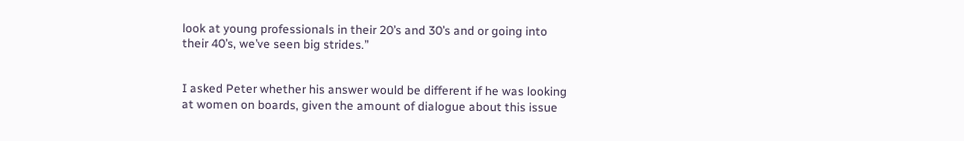look at young professionals in their 20’s and 30’s and or going into their 40’s, we’ve seen big strides.”


I asked Peter whether his answer would be different if he was looking at women on boards, given the amount of dialogue about this issue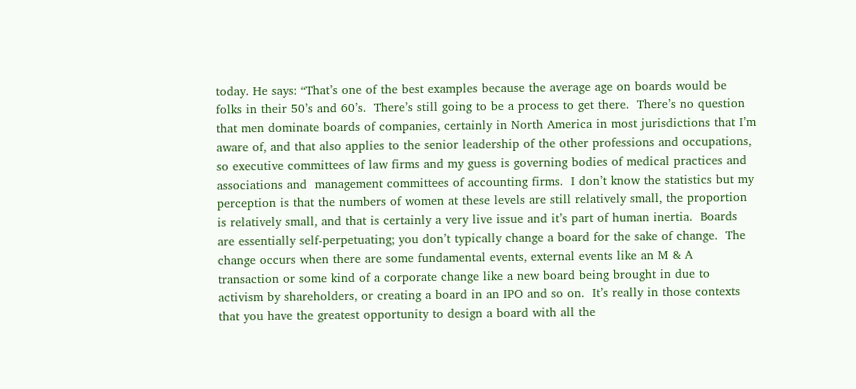today. He says: “That’s one of the best examples because the average age on boards would be folks in their 50’s and 60’s.  There’s still going to be a process to get there.  There’s no question that men dominate boards of companies, certainly in North America in most jurisdictions that I’m aware of, and that also applies to the senior leadership of the other professions and occupations, so executive committees of law firms and my guess is governing bodies of medical practices and associations and  management committees of accounting firms.  I don’t know the statistics but my perception is that the numbers of women at these levels are still relatively small, the proportion is relatively small, and that is certainly a very live issue and it’s part of human inertia.  Boards are essentially self-perpetuating; you don’t typically change a board for the sake of change.  The change occurs when there are some fundamental events, external events like an M & A  transaction or some kind of a corporate change like a new board being brought in due to activism by shareholders, or creating a board in an IPO and so on.  It’s really in those contexts that you have the greatest opportunity to design a board with all the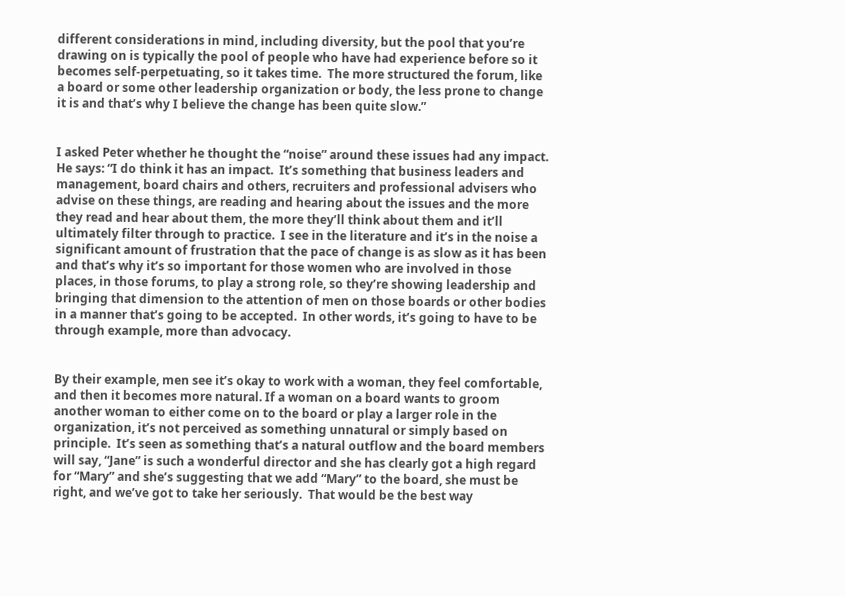different considerations in mind, including diversity, but the pool that you’re drawing on is typically the pool of people who have had experience before so it becomes self-perpetuating, so it takes time.  The more structured the forum, like a board or some other leadership organization or body, the less prone to change it is and that’s why I believe the change has been quite slow.”


I asked Peter whether he thought the “noise” around these issues had any impact. He says: “I do think it has an impact.  It’s something that business leaders and management, board chairs and others, recruiters and professional advisers who advise on these things, are reading and hearing about the issues and the more they read and hear about them, the more they’ll think about them and it’ll ultimately filter through to practice.  I see in the literature and it’s in the noise a significant amount of frustration that the pace of change is as slow as it has been and that’s why it’s so important for those women who are involved in those places, in those forums, to play a strong role, so they’re showing leadership and bringing that dimension to the attention of men on those boards or other bodies in a manner that’s going to be accepted.  In other words, it’s going to have to be through example, more than advocacy.


By their example, men see it’s okay to work with a woman, they feel comfortable, and then it becomes more natural. If a woman on a board wants to groom another woman to either come on to the board or play a larger role in the organization, it’s not perceived as something unnatural or simply based on principle.  It’s seen as something that’s a natural outflow and the board members will say, “Jane” is such a wonderful director and she has clearly got a high regard for “Mary” and she’s suggesting that we add “Mary” to the board, she must be right, and we’ve got to take her seriously.  That would be the best way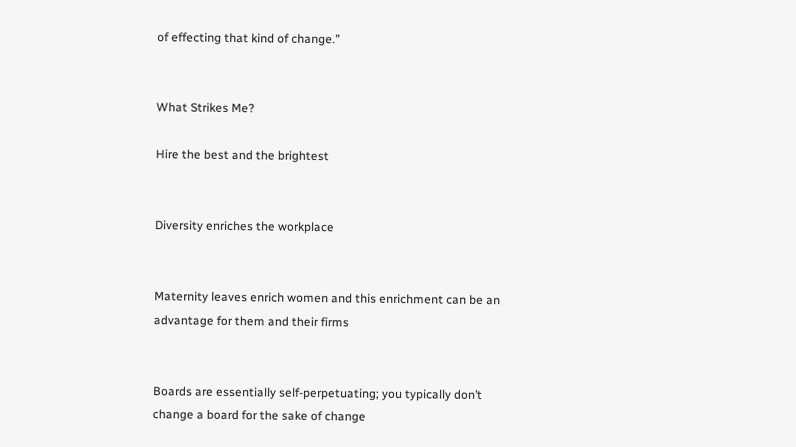of effecting that kind of change.”


What Strikes Me?

Hire the best and the brightest


Diversity enriches the workplace


Maternity leaves enrich women and this enrichment can be an advantage for them and their firms


Boards are essentially self-perpetuating; you typically don’t change a board for the sake of change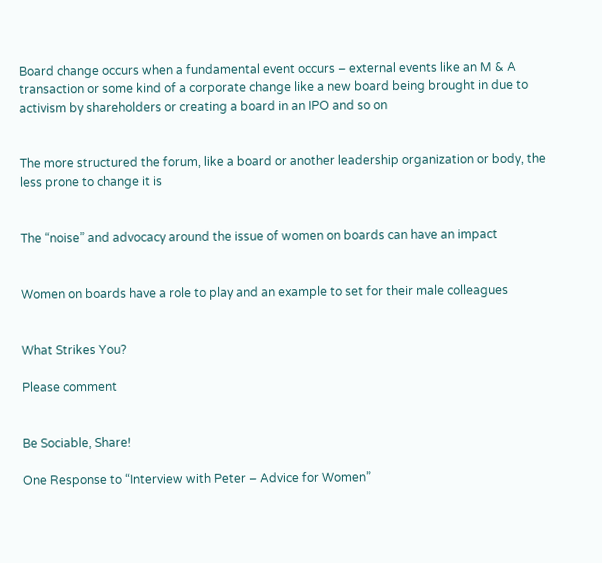Board change occurs when a fundamental event occurs – external events like an M & A  transaction or some kind of a corporate change like a new board being brought in due to activism by shareholders or creating a board in an IPO and so on


The more structured the forum, like a board or another leadership organization or body, the less prone to change it is


The “noise” and advocacy around the issue of women on boards can have an impact


Women on boards have a role to play and an example to set for their male colleagues


What Strikes You?

Please comment


Be Sociable, Share!

One Response to “Interview with Peter – Advice for Women”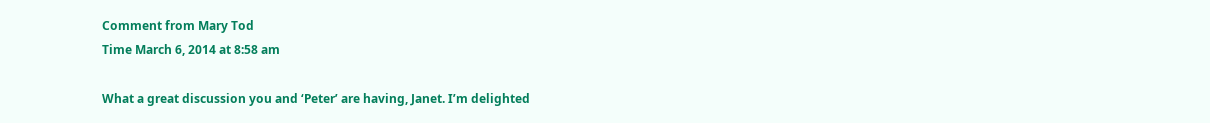Comment from Mary Tod
Time March 6, 2014 at 8:58 am

What a great discussion you and ‘Peter’ are having, Janet. I’m delighted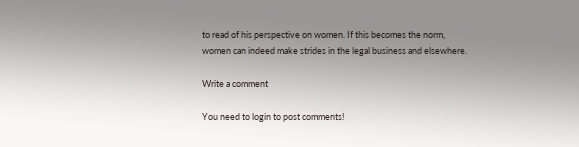to read of his perspective on women. If this becomes the norm, women can indeed make strides in the legal business and elsewhere.

Write a comment

You need to login to post comments!